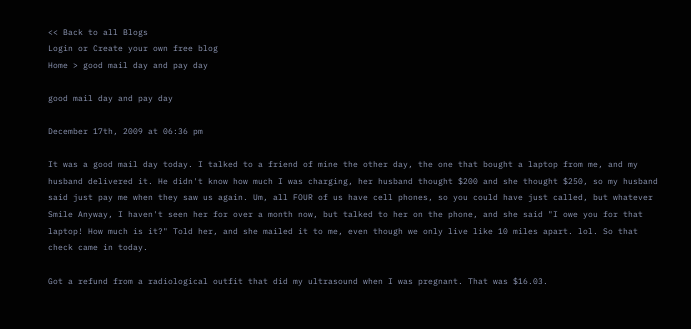<< Back to all Blogs
Login or Create your own free blog
Home > good mail day and pay day

good mail day and pay day

December 17th, 2009 at 06:36 pm

It was a good mail day today. I talked to a friend of mine the other day, the one that bought a laptop from me, and my husband delivered it. He didn't know how much I was charging, her husband thought $200 and she thought $250, so my husband said just pay me when they saw us again. Um, all FOUR of us have cell phones, so you could have just called, but whatever Smile Anyway, I haven't seen her for over a month now, but talked to her on the phone, and she said "I owe you for that laptop! How much is it?" Told her, and she mailed it to me, even though we only live like 10 miles apart. lol. So that check came in today.

Got a refund from a radiological outfit that did my ultrasound when I was pregnant. That was $16.03.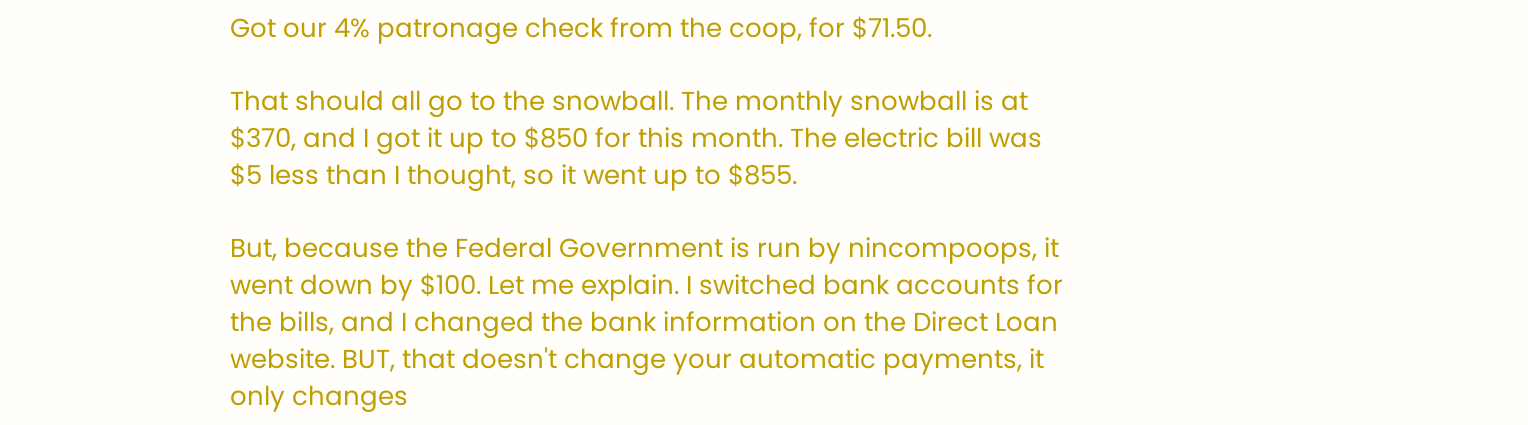Got our 4% patronage check from the coop, for $71.50.

That should all go to the snowball. The monthly snowball is at $370, and I got it up to $850 for this month. The electric bill was $5 less than I thought, so it went up to $855.

But, because the Federal Government is run by nincompoops, it went down by $100. Let me explain. I switched bank accounts for the bills, and I changed the bank information on the Direct Loan website. BUT, that doesn't change your automatic payments, it only changes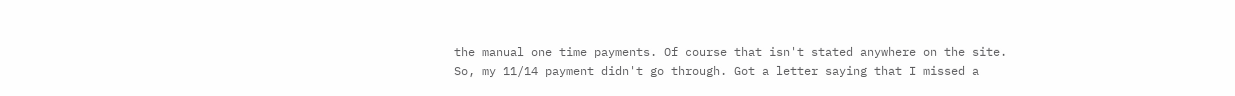the manual one time payments. Of course that isn't stated anywhere on the site. So, my 11/14 payment didn't go through. Got a letter saying that I missed a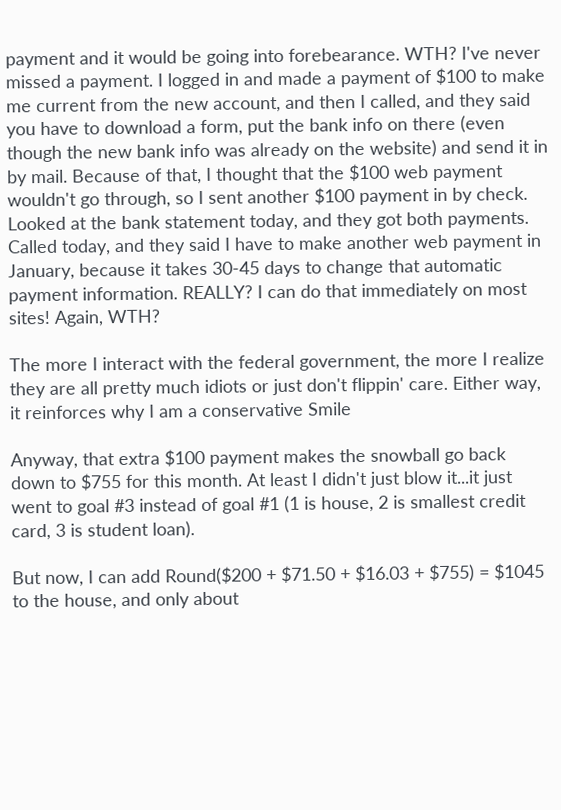payment and it would be going into forebearance. WTH? I've never missed a payment. I logged in and made a payment of $100 to make me current from the new account, and then I called, and they said you have to download a form, put the bank info on there (even though the new bank info was already on the website) and send it in by mail. Because of that, I thought that the $100 web payment wouldn't go through, so I sent another $100 payment in by check. Looked at the bank statement today, and they got both payments. Called today, and they said I have to make another web payment in January, because it takes 30-45 days to change that automatic payment information. REALLY? I can do that immediately on most sites! Again, WTH?

The more I interact with the federal government, the more I realize they are all pretty much idiots or just don't flippin' care. Either way, it reinforces why I am a conservative Smile

Anyway, that extra $100 payment makes the snowball go back down to $755 for this month. At least I didn't just blow it...it just went to goal #3 instead of goal #1 (1 is house, 2 is smallest credit card, 3 is student loan).

But now, I can add Round($200 + $71.50 + $16.03 + $755) = $1045 to the house, and only about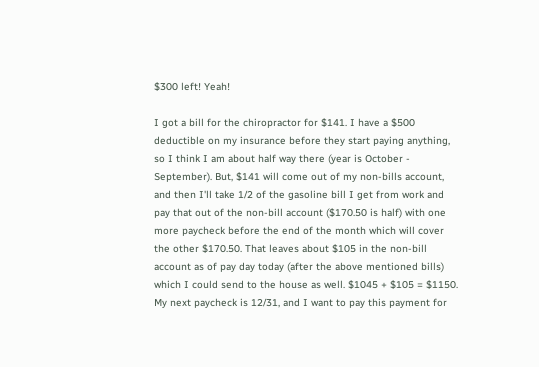$300 left! Yeah!

I got a bill for the chiropractor for $141. I have a $500 deductible on my insurance before they start paying anything, so I think I am about half way there (year is October - September). But, $141 will come out of my non-bills account, and then I'll take 1/2 of the gasoline bill I get from work and pay that out of the non-bill account ($170.50 is half) with one more paycheck before the end of the month which will cover the other $170.50. That leaves about $105 in the non-bill account as of pay day today (after the above mentioned bills) which I could send to the house as well. $1045 + $105 = $1150. My next paycheck is 12/31, and I want to pay this payment for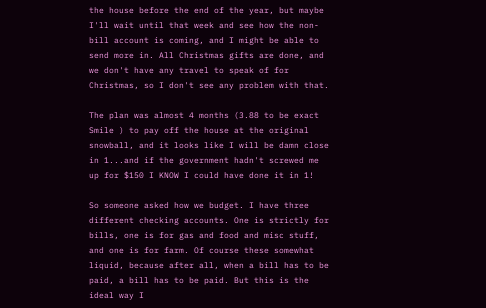the house before the end of the year, but maybe I'll wait until that week and see how the non-bill account is coming, and I might be able to send more in. All Christmas gifts are done, and we don't have any travel to speak of for Christmas, so I don't see any problem with that.

The plan was almost 4 months (3.88 to be exact Smile ) to pay off the house at the original snowball, and it looks like I will be damn close in 1...and if the government hadn't screwed me up for $150 I KNOW I could have done it in 1!

So someone asked how we budget. I have three different checking accounts. One is strictly for bills, one is for gas and food and misc stuff, and one is for farm. Of course these somewhat liquid, because after all, when a bill has to be paid, a bill has to be paid. But this is the ideal way I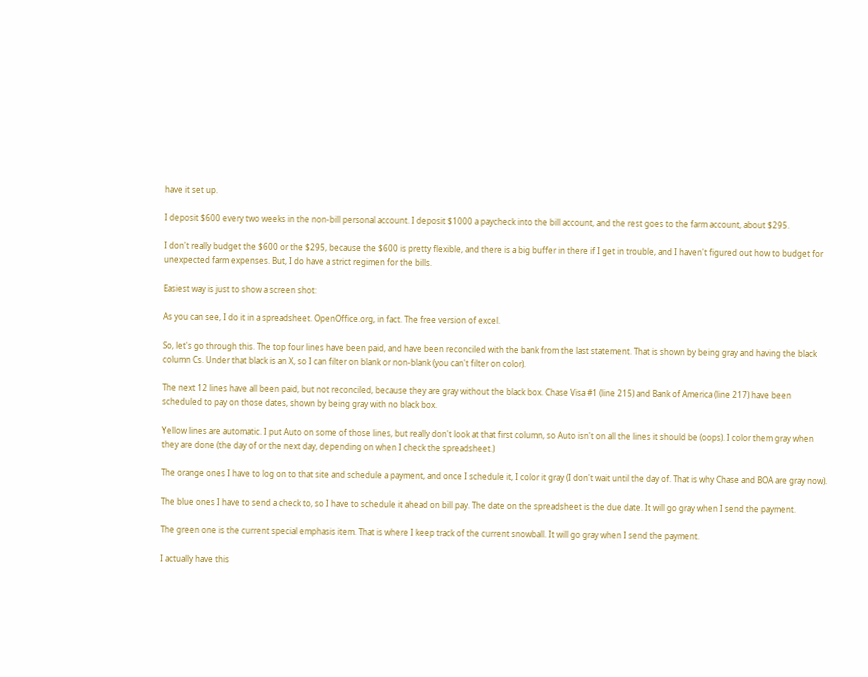have it set up.

I deposit $600 every two weeks in the non-bill personal account. I deposit $1000 a paycheck into the bill account, and the rest goes to the farm account, about $295.

I don't really budget the $600 or the $295, because the $600 is pretty flexible, and there is a big buffer in there if I get in trouble, and I haven't figured out how to budget for unexpected farm expenses. But, I do have a strict regimen for the bills.

Easiest way is just to show a screen shot:

As you can see, I do it in a spreadsheet. OpenOffice.org, in fact. The free version of excel.

So, let's go through this. The top four lines have been paid, and have been reconciled with the bank from the last statement. That is shown by being gray and having the black column Cs. Under that black is an X, so I can filter on blank or non-blank (you can't filter on color).

The next 12 lines have all been paid, but not reconciled, because they are gray without the black box. Chase Visa #1 (line 215) and Bank of America (line 217) have been scheduled to pay on those dates, shown by being gray with no black box.

Yellow lines are automatic. I put Auto on some of those lines, but really don't look at that first column, so Auto isn't on all the lines it should be (oops). I color them gray when they are done (the day of or the next day, depending on when I check the spreadsheet.)

The orange ones I have to log on to that site and schedule a payment, and once I schedule it, I color it gray (I don't wait until the day of. That is why Chase and BOA are gray now).

The blue ones I have to send a check to, so I have to schedule it ahead on bill pay. The date on the spreadsheet is the due date. It will go gray when I send the payment.

The green one is the current special emphasis item. That is where I keep track of the current snowball. It will go gray when I send the payment.

I actually have this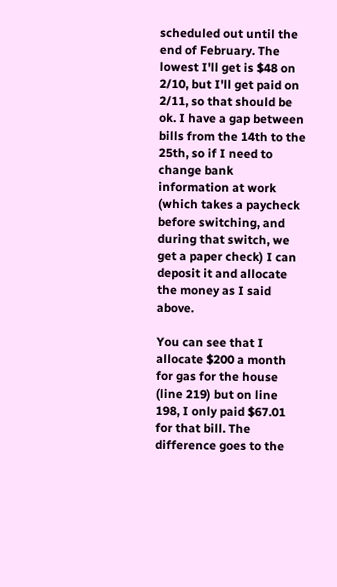scheduled out until the end of February. The lowest I'll get is $48 on 2/10, but I'll get paid on 2/11, so that should be ok. I have a gap between bills from the 14th to the 25th, so if I need to change bank information at work (which takes a paycheck before switching, and during that switch, we get a paper check) I can deposit it and allocate the money as I said above.

You can see that I allocate $200 a month for gas for the house (line 219) but on line 198, I only paid $67.01 for that bill. The difference goes to the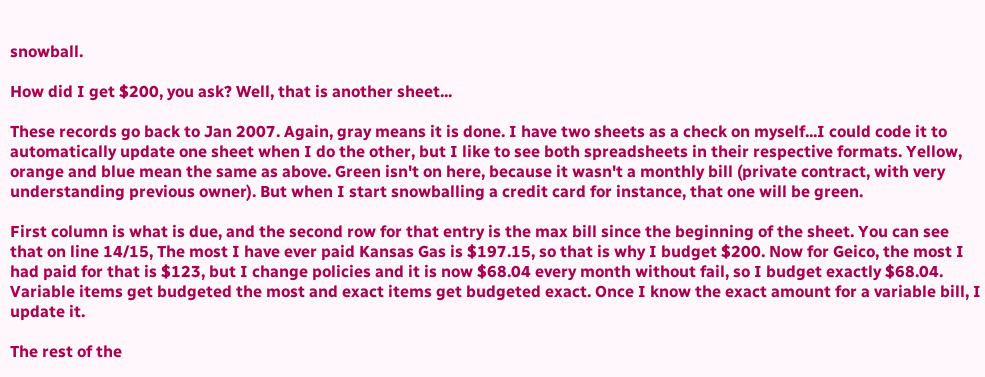snowball.

How did I get $200, you ask? Well, that is another sheet...

These records go back to Jan 2007. Again, gray means it is done. I have two sheets as a check on myself...I could code it to automatically update one sheet when I do the other, but I like to see both spreadsheets in their respective formats. Yellow, orange and blue mean the same as above. Green isn't on here, because it wasn't a monthly bill (private contract, with very understanding previous owner). But when I start snowballing a credit card for instance, that one will be green.

First column is what is due, and the second row for that entry is the max bill since the beginning of the sheet. You can see that on line 14/15, The most I have ever paid Kansas Gas is $197.15, so that is why I budget $200. Now for Geico, the most I had paid for that is $123, but I change policies and it is now $68.04 every month without fail, so I budget exactly $68.04. Variable items get budgeted the most and exact items get budgeted exact. Once I know the exact amount for a variable bill, I update it.

The rest of the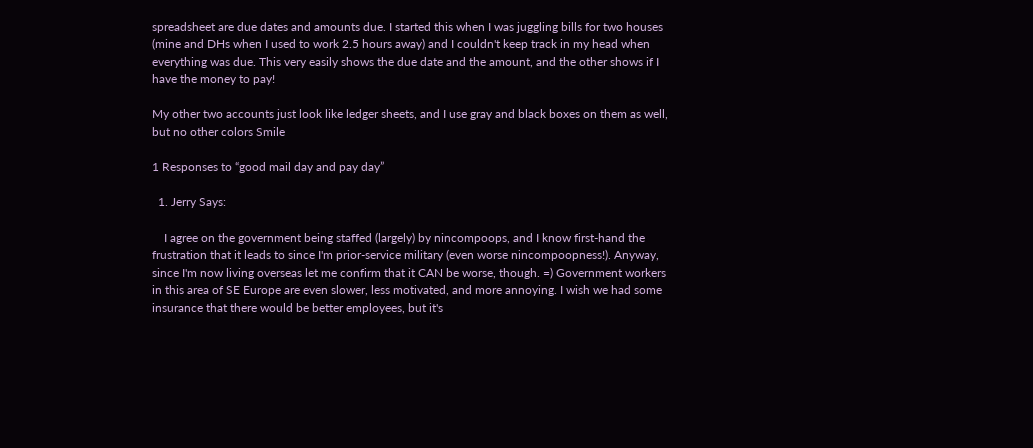spreadsheet are due dates and amounts due. I started this when I was juggling bills for two houses (mine and DHs when I used to work 2.5 hours away) and I couldn't keep track in my head when everything was due. This very easily shows the due date and the amount, and the other shows if I have the money to pay!

My other two accounts just look like ledger sheets, and I use gray and black boxes on them as well, but no other colors Smile

1 Responses to “good mail day and pay day”

  1. Jerry Says:

    I agree on the government being staffed (largely) by nincompoops, and I know first-hand the frustration that it leads to since I'm prior-service military (even worse nincompoopness!). Anyway, since I'm now living overseas let me confirm that it CAN be worse, though. =) Government workers in this area of SE Europe are even slower, less motivated, and more annoying. I wish we had some insurance that there would be better employees, but it's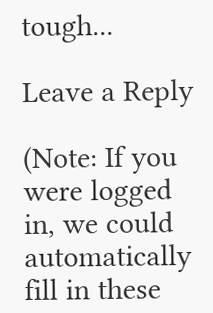tough...

Leave a Reply

(Note: If you were logged in, we could automatically fill in these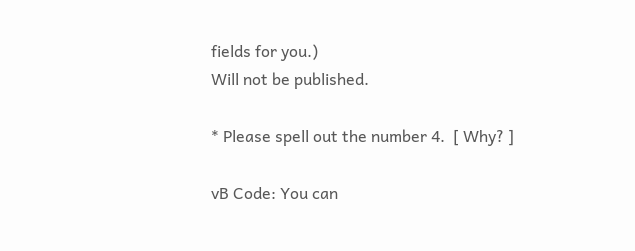fields for you.)
Will not be published.

* Please spell out the number 4.  [ Why? ]

vB Code: You can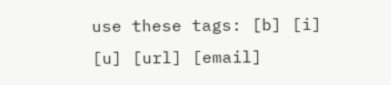use these tags: [b] [i] [u] [url] [email]